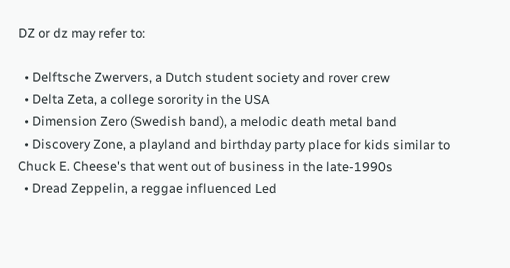DZ or dz may refer to:

  • Delftsche Zwervers, a Dutch student society and rover crew
  • Delta Zeta, a college sorority in the USA
  • Dimension Zero (Swedish band), a melodic death metal band
  • Discovery Zone, a playland and birthday party place for kids similar to Chuck E. Cheese's that went out of business in the late-1990s
  • Dread Zeppelin, a reggae influenced Led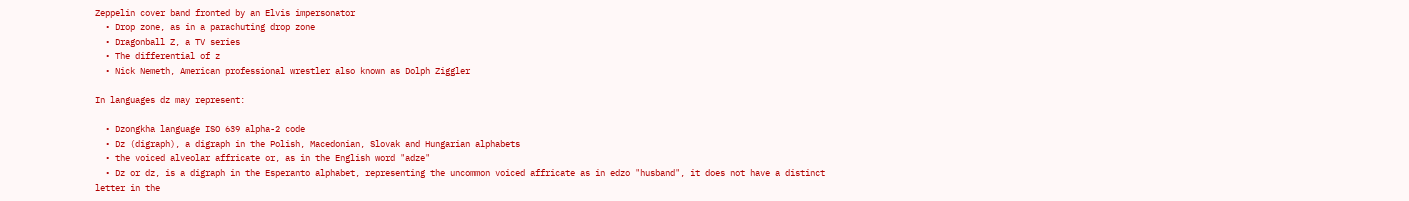Zeppelin cover band fronted by an Elvis impersonator
  • Drop zone, as in a parachuting drop zone
  • Dragonball Z, a TV series
  • The differential of z
  • Nick Nemeth, American professional wrestler also known as Dolph Ziggler

In languages dz may represent:

  • Dzongkha language ISO 639 alpha-2 code
  • Dz (digraph), a digraph in the Polish, Macedonian, Slovak and Hungarian alphabets
  • the voiced alveolar affricate or, as in the English word "adze"
  • Dz or dz, is a digraph in the Esperanto alphabet, representing the uncommon voiced affricate as in edzo "husband", it does not have a distinct letter in the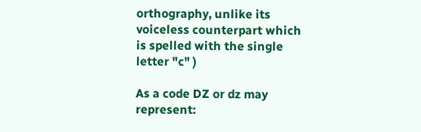orthography, unlike its voiceless counterpart which is spelled with the single letter "c" )

As a code DZ or dz may represent: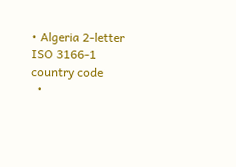• Algeria 2-letter ISO 3166-1 country code
  •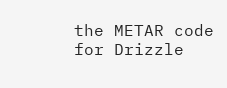the METAR code for Drizzle